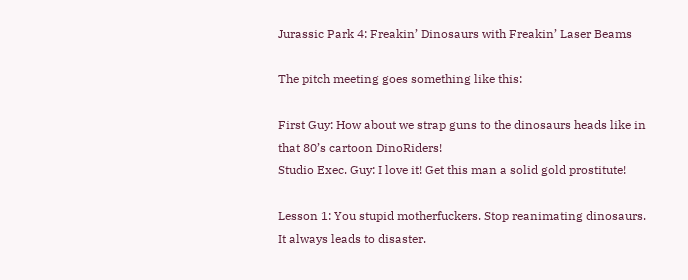Jurassic Park 4: Freakin’ Dinosaurs with Freakin’ Laser Beams

The pitch meeting goes something like this:

First Guy: How about we strap guns to the dinosaurs heads like in that 80’s cartoon DinoRiders!
Studio Exec. Guy: I love it! Get this man a solid gold prostitute!

Lesson 1: You stupid motherfuckers. Stop reanimating dinosaurs. It always leads to disaster.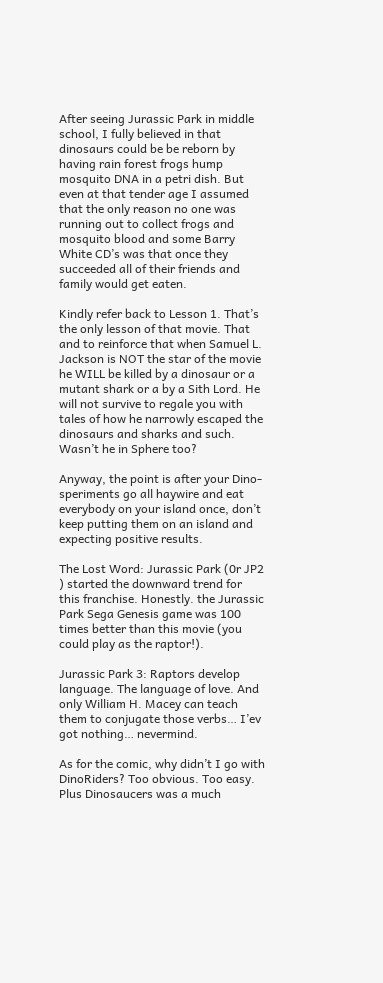After seeing Jurassic Park in middle school, I fully believed in that dinosaurs could be be reborn by having rain forest frogs hump mosquito DNA in a petri dish. But even at that tender age I assumed that the only reason no one was running out to collect frogs and mosquito blood and some Barry White CD’s was that once they succeeded all of their friends and family would get eaten.

Kindly refer back to Lesson 1. That’s the only lesson of that movie. That and to reinforce that when Samuel L. Jackson is NOT the star of the movie he WILL be killed by a dinosaur or a mutant shark or a by a Sith Lord. He will not survive to regale you with tales of how he narrowly escaped the dinosaurs and sharks and such. Wasn’t he in Sphere too?

Anyway, the point is after your Dino-speriments go all haywire and eat everybody on your island once, don’t keep putting them on an island and expecting positive results.

The Lost Word: Jurassic Park (0r JP2 ) started the downward trend for this franchise. Honestly. the Jurassic Park Sega Genesis game was 100 times better than this movie (you could play as the raptor!).

Jurassic Park 3: Raptors develop language. The language of love. And only William H. Macey can teach them to conjugate those verbs… I’ev got nothing… nevermind.

As for the comic, why didn’t I go with DinoRiders? Too obvious. Too easy. Plus Dinosaucers was a much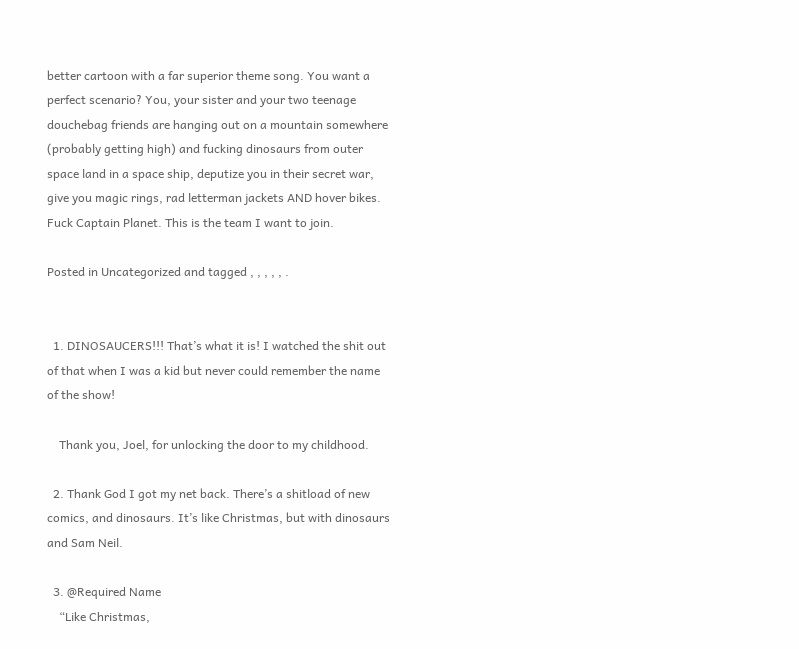better cartoon with a far superior theme song. You want a perfect scenario? You, your sister and your two teenage douchebag friends are hanging out on a mountain somewhere (probably getting high) and fucking dinosaurs from outer space land in a space ship, deputize you in their secret war, give you magic rings, rad letterman jackets AND hover bikes. Fuck Captain Planet. This is the team I want to join.

Posted in Uncategorized and tagged , , , , , .


  1. DINOSAUCERS!!! That’s what it is! I watched the shit out of that when I was a kid but never could remember the name of the show!

    Thank you, Joel, for unlocking the door to my childhood.

  2. Thank God I got my net back. There’s a shitload of new comics, and dinosaurs. It’s like Christmas, but with dinosaurs and Sam Neil.

  3. @Required Name
    “Like Christmas,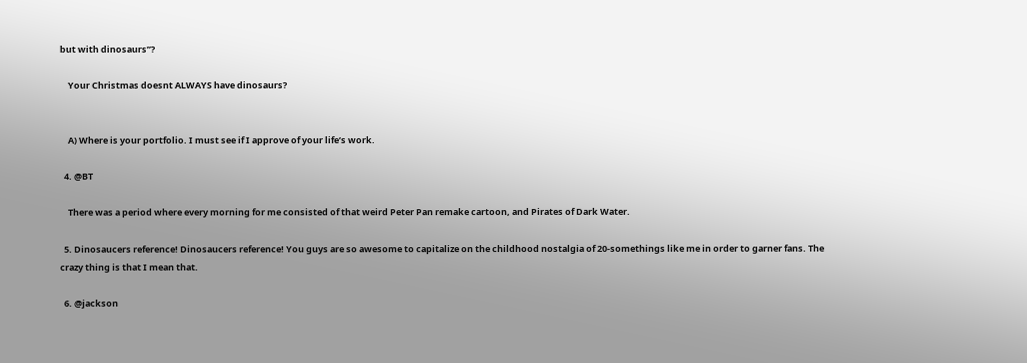but with dinosaurs”?

    Your Christmas doesnt ALWAYS have dinosaurs?


    A) Where is your portfolio. I must see if I approve of your life’s work.

  4. @BT

    There was a period where every morning for me consisted of that weird Peter Pan remake cartoon, and Pirates of Dark Water.

  5. Dinosaucers reference! Dinosaucers reference! You guys are so awesome to capitalize on the childhood nostalgia of 20-somethings like me in order to garner fans. The crazy thing is that I mean that.

  6. @jackson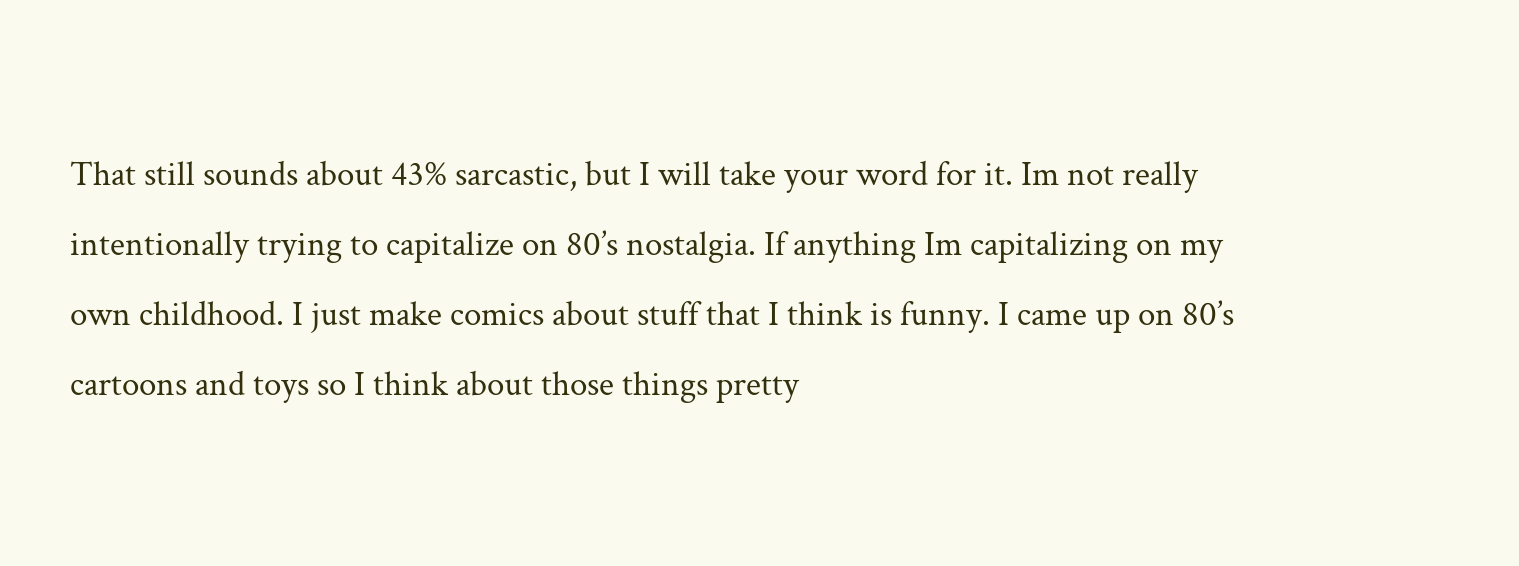That still sounds about 43% sarcastic, but I will take your word for it. Im not really intentionally trying to capitalize on 80’s nostalgia. If anything Im capitalizing on my own childhood. I just make comics about stuff that I think is funny. I came up on 80’s cartoons and toys so I think about those things pretty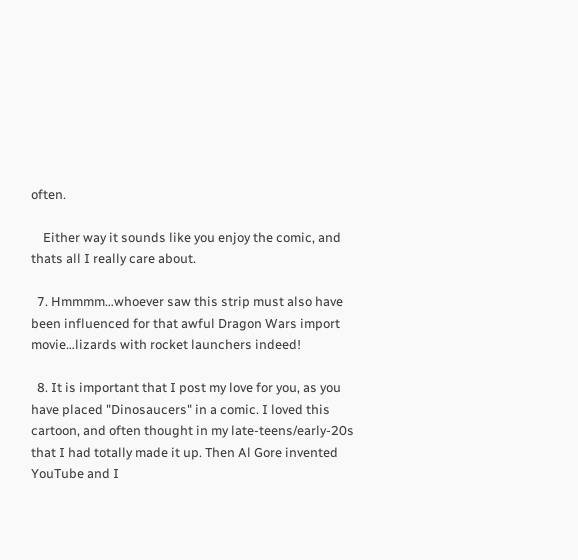often.

    Either way it sounds like you enjoy the comic, and thats all I really care about.

  7. Hmmmm…whoever saw this strip must also have been influenced for that awful Dragon Wars import movie…lizards with rocket launchers indeed!

  8. It is important that I post my love for you, as you have placed "Dinosaucers" in a comic. I loved this cartoon, and often thought in my late-teens/early-20s that I had totally made it up. Then Al Gore invented YouTube and I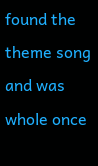found the theme song and was whole once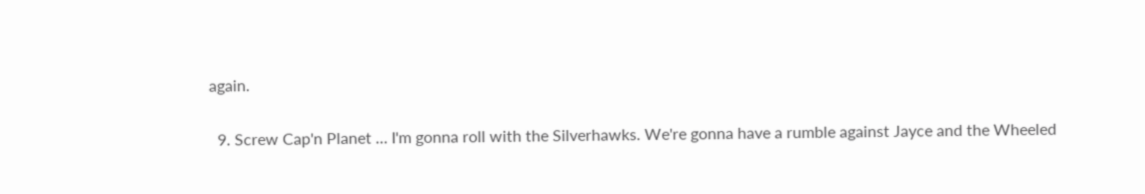again.

  9. Screw Cap'n Planet … I'm gonna roll with the Silverhawks. We're gonna have a rumble against Jayce and the Wheeled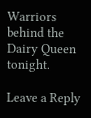Warriors behind the Dairy Queen tonight.

Leave a Reply